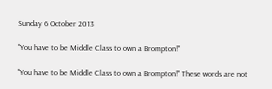Sunday 6 October 2013

"You have to be Middle Class to own a Brompton!"

"You have to be Middle Class to own a Brompton!" These words are not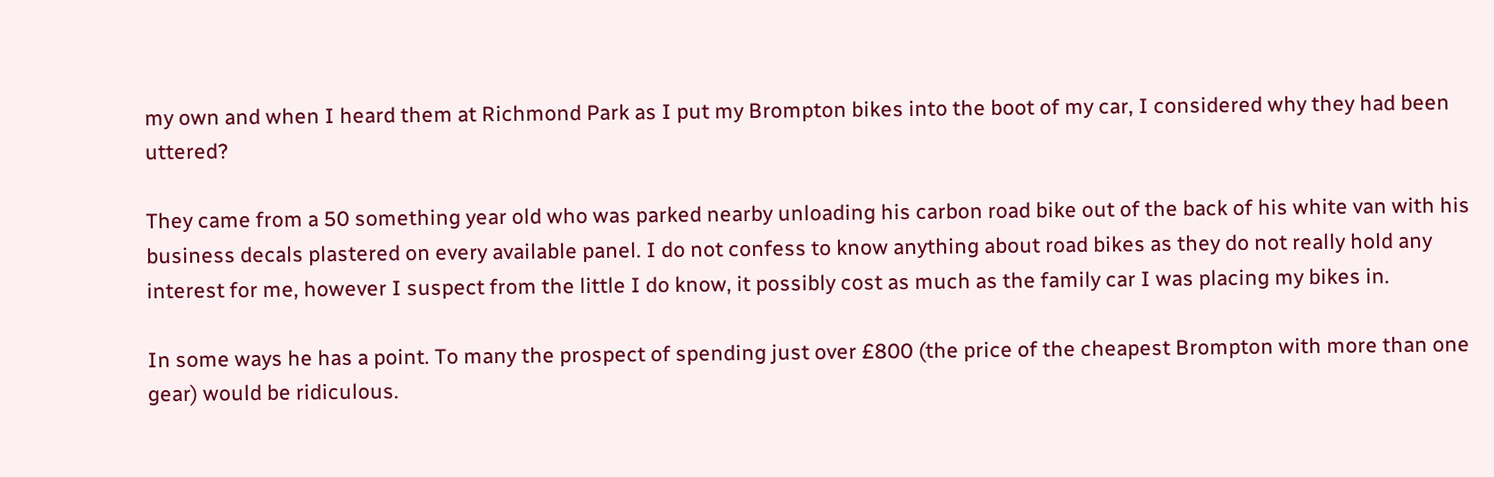my own and when I heard them at Richmond Park as I put my Brompton bikes into the boot of my car, I considered why they had been uttered?

They came from a 50 something year old who was parked nearby unloading his carbon road bike out of the back of his white van with his business decals plastered on every available panel. I do not confess to know anything about road bikes as they do not really hold any interest for me, however I suspect from the little I do know, it possibly cost as much as the family car I was placing my bikes in.

In some ways he has a point. To many the prospect of spending just over £800 (the price of the cheapest Brompton with more than one gear) would be ridiculous.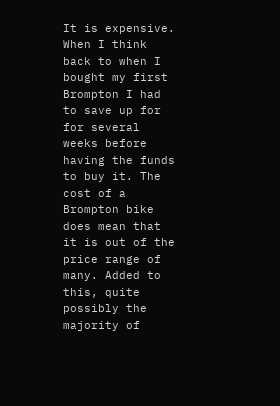It is expensive. When I think back to when I bought my first Brompton I had to save up for for several weeks before having the funds to buy it. The cost of a Brompton bike does mean that it is out of the price range of many. Added to this, quite possibly the majority of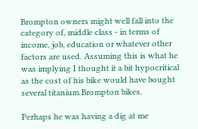Brompton owners might well fall into the category of, middle class - in terms of income, job, education or whatever other factors are used. Assuming this is what he was implying I thought it a bit hypocritical as the cost of his bike would have bought several titanium Brompton bikes.

Perhaps he was having a dig at me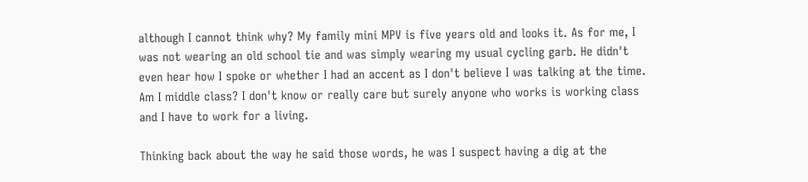although I cannot think why? My family mini MPV is five years old and looks it. As for me, I was not wearing an old school tie and was simply wearing my usual cycling garb. He didn't even hear how I spoke or whether I had an accent as I don't believe I was talking at the time. Am I middle class? I don't know or really care but surely anyone who works is working class and I have to work for a living.

Thinking back about the way he said those words, he was I suspect having a dig at the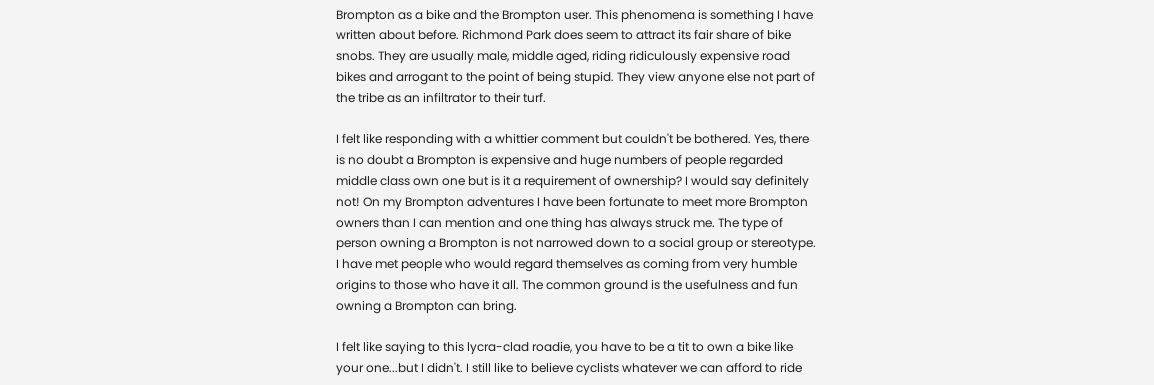Brompton as a bike and the Brompton user. This phenomena is something I have written about before. Richmond Park does seem to attract its fair share of bike snobs. They are usually male, middle aged, riding ridiculously expensive road bikes and arrogant to the point of being stupid. They view anyone else not part of the tribe as an infiltrator to their turf.

I felt like responding with a whittier comment but couldn't be bothered. Yes, there is no doubt a Brompton is expensive and huge numbers of people regarded middle class own one but is it a requirement of ownership? I would say definitely not! On my Brompton adventures I have been fortunate to meet more Brompton owners than I can mention and one thing has always struck me. The type of person owning a Brompton is not narrowed down to a social group or stereotype. I have met people who would regard themselves as coming from very humble origins to those who have it all. The common ground is the usefulness and fun owning a Brompton can bring.

I felt like saying to this lycra-clad roadie, you have to be a tit to own a bike like your one...but I didn't. I still like to believe cyclists whatever we can afford to ride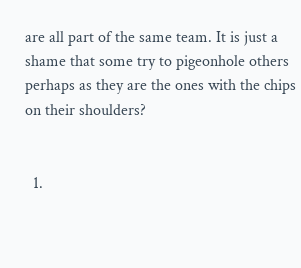are all part of the same team. It is just a shame that some try to pigeonhole others perhaps as they are the ones with the chips on their shoulders?


  1.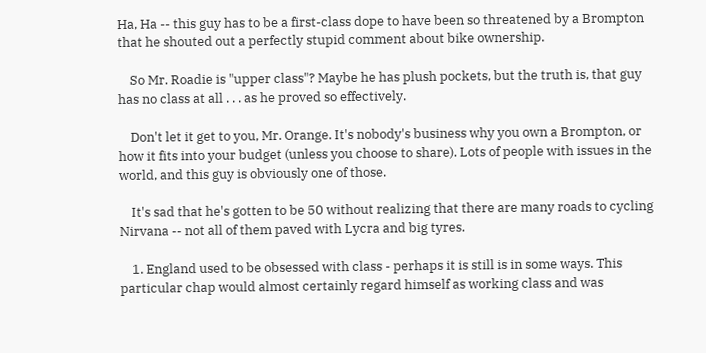Ha, Ha -- this guy has to be a first-class dope to have been so threatened by a Brompton that he shouted out a perfectly stupid comment about bike ownership.

    So Mr. Roadie is "upper class"? Maybe he has plush pockets, but the truth is, that guy has no class at all . . . as he proved so effectively.

    Don't let it get to you, Mr. Orange. It's nobody's business why you own a Brompton, or how it fits into your budget (unless you choose to share). Lots of people with issues in the world, and this guy is obviously one of those.

    It's sad that he's gotten to be 50 without realizing that there are many roads to cycling Nirvana -- not all of them paved with Lycra and big tyres.

    1. England used to be obsessed with class - perhaps it is still is in some ways. This particular chap would almost certainly regard himself as working class and was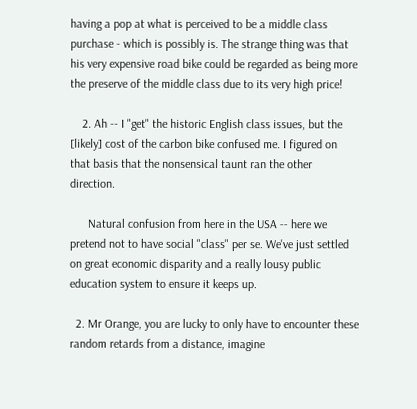having a pop at what is perceived to be a middle class purchase - which is possibly is. The strange thing was that his very expensive road bike could be regarded as being more the preserve of the middle class due to its very high price!

    2. Ah -- I "get" the historic English class issues, but the [likely] cost of the carbon bike confused me. I figured on that basis that the nonsensical taunt ran the other direction.

      Natural confusion from here in the USA -- here we pretend not to have social "class" per se. We've just settled on great economic disparity and a really lousy public education system to ensure it keeps up.

  2. Mr Orange, you are lucky to only have to encounter these random retards from a distance, imagine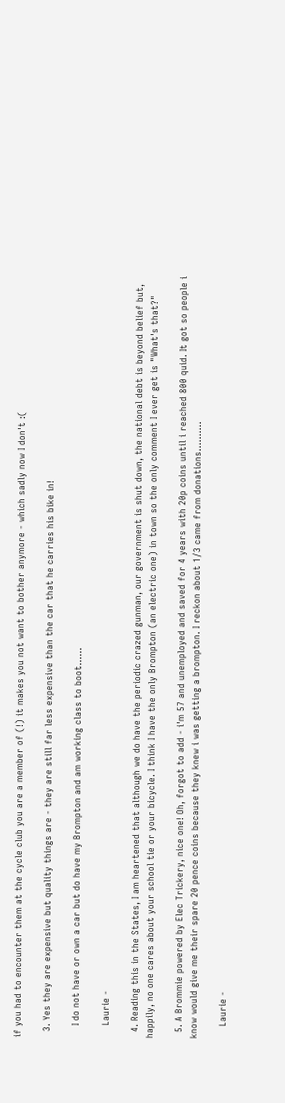if you had to encounter them at the cycle club you are a member of (!) it makes you not want to bother anymore - which sadly now I don't :(

  3. Yes they are expensive but quality things are - they are still far less expensive than the car that he carries his bike in!

    I do not have or own a car but do have my Brompton and am working class to boot......

    Laurie -

  4. Reading this in the States, I am heartened that although we do have the periodic crazed gunman, our government is shut down, the national debt is beyond belief but, happily, no one cares about your school tie or your bicycle. I think I have the only Brompton (an electric one) in town so the only comment I ever get is "What's that?"

  5. A Brommie powered by Elec Trickery, nice one! Oh, forgot to add - i'm 57 and unemployed and saved for 4 years with 20p coins until i reached 800 quid. It got so people i know would give me their spare 20 pence coins because they knew i was getting a brompton. I reckon about 1/3 came from donations..........

    Laurie -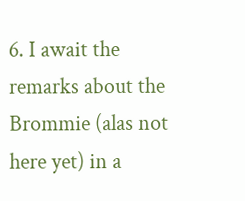6. I await the remarks about the Brommie (alas not here yet) in a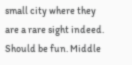small city where they are a rare sight indeed. Should be fun. Middle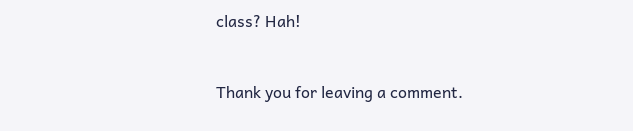class? Hah!


Thank you for leaving a comment.